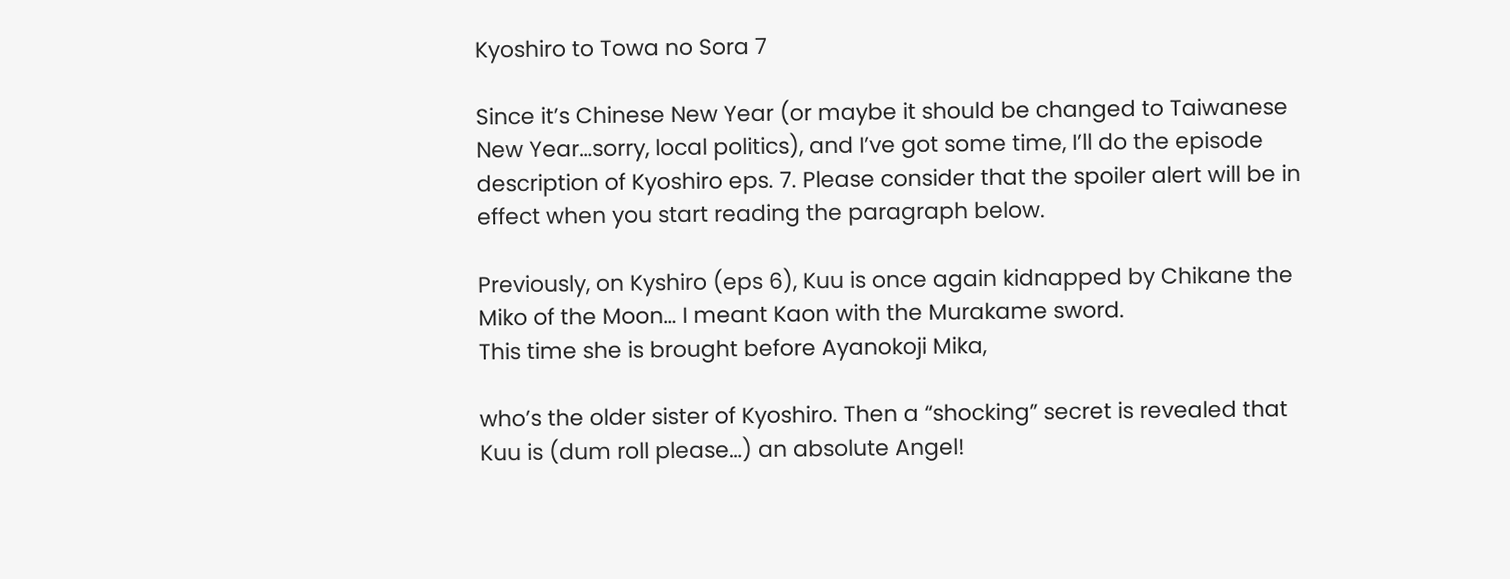Kyoshiro to Towa no Sora 7

Since it’s Chinese New Year (or maybe it should be changed to Taiwanese New Year…sorry, local politics), and I’ve got some time, I’ll do the episode description of Kyoshiro eps. 7. Please consider that the spoiler alert will be in effect when you start reading the paragraph below.

Previously, on Kyshiro (eps 6), Kuu is once again kidnapped by Chikane the Miko of the Moon… I meant Kaon with the Murakame sword.
This time she is brought before Ayanokoji Mika,

who’s the older sister of Kyoshiro. Then a “shocking” secret is revealed that Kuu is (dum roll please…) an absolute Angel!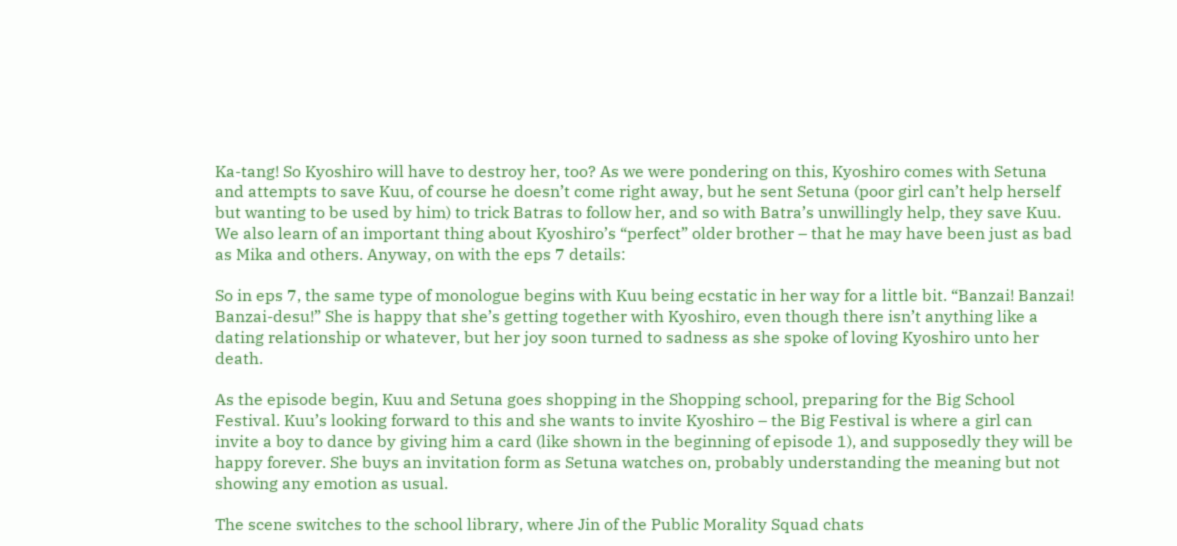Ka-tang! So Kyoshiro will have to destroy her, too? As we were pondering on this, Kyoshiro comes with Setuna and attempts to save Kuu, of course he doesn’t come right away, but he sent Setuna (poor girl can’t help herself but wanting to be used by him) to trick Batras to follow her, and so with Batra’s unwillingly help, they save Kuu. We also learn of an important thing about Kyoshiro’s “perfect” older brother – that he may have been just as bad as Mika and others. Anyway, on with the eps 7 details:

So in eps 7, the same type of monologue begins with Kuu being ecstatic in her way for a little bit. “Banzai! Banzai! Banzai-desu!” She is happy that she’s getting together with Kyoshiro, even though there isn’t anything like a dating relationship or whatever, but her joy soon turned to sadness as she spoke of loving Kyoshiro unto her death.

As the episode begin, Kuu and Setuna goes shopping in the Shopping school, preparing for the Big School Festival. Kuu’s looking forward to this and she wants to invite Kyoshiro – the Big Festival is where a girl can invite a boy to dance by giving him a card (like shown in the beginning of episode 1), and supposedly they will be happy forever. She buys an invitation form as Setuna watches on, probably understanding the meaning but not showing any emotion as usual.

The scene switches to the school library, where Jin of the Public Morality Squad chats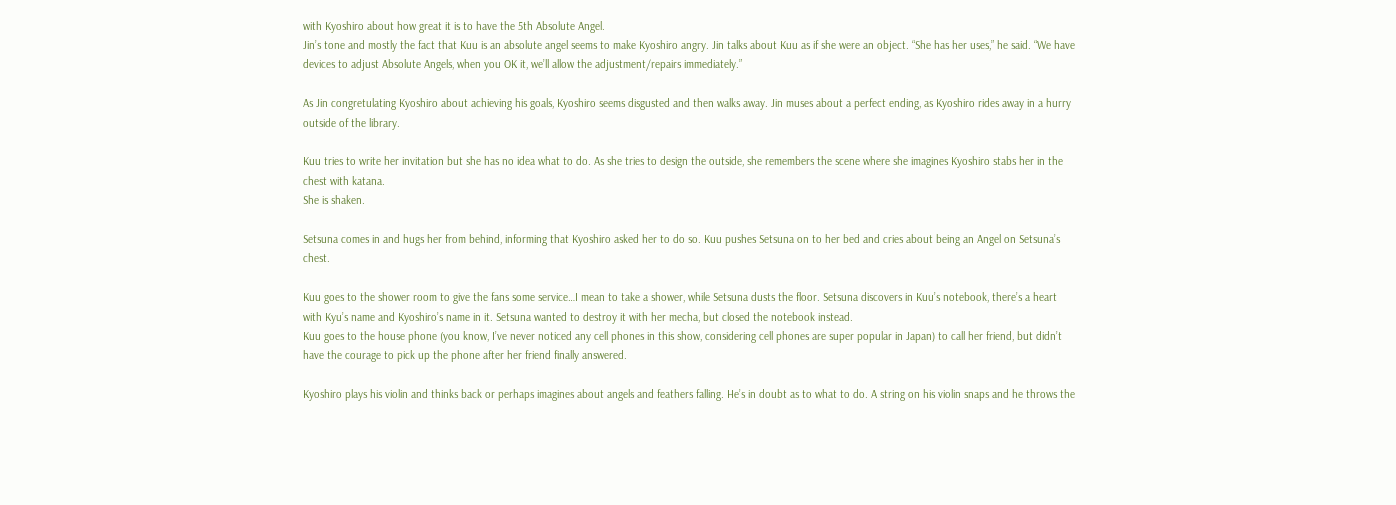with Kyoshiro about how great it is to have the 5th Absolute Angel.
Jin’s tone and mostly the fact that Kuu is an absolute angel seems to make Kyoshiro angry. Jin talks about Kuu as if she were an object. “She has her uses,” he said. “We have devices to adjust Absolute Angels, when you OK it, we’ll allow the adjustment/repairs immediately.”

As Jin congretulating Kyoshiro about achieving his goals, Kyoshiro seems disgusted and then walks away. Jin muses about a perfect ending, as Kyoshiro rides away in a hurry outside of the library.

Kuu tries to write her invitation but she has no idea what to do. As she tries to design the outside, she remembers the scene where she imagines Kyoshiro stabs her in the chest with katana.
She is shaken.

Setsuna comes in and hugs her from behind, informing that Kyoshiro asked her to do so. Kuu pushes Setsuna on to her bed and cries about being an Angel on Setsuna’s chest.

Kuu goes to the shower room to give the fans some service…I mean to take a shower, while Setsuna dusts the floor. Setsuna discovers in Kuu’s notebook, there’s a heart with Kyu’s name and Kyoshiro’s name in it. Setsuna wanted to destroy it with her mecha, but closed the notebook instead.
Kuu goes to the house phone (you know, I’ve never noticed any cell phones in this show, considering cell phones are super popular in Japan) to call her friend, but didn’t have the courage to pick up the phone after her friend finally answered.

Kyoshiro plays his violin and thinks back or perhaps imagines about angels and feathers falling. He’s in doubt as to what to do. A string on his violin snaps and he throws the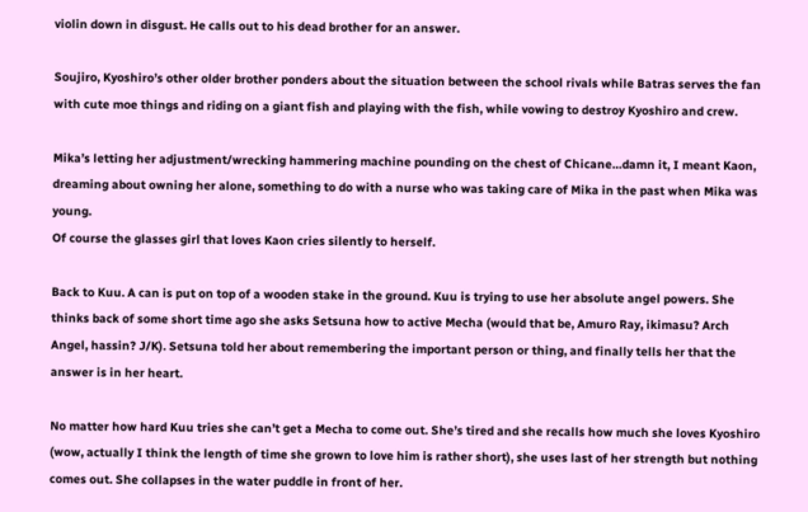violin down in disgust. He calls out to his dead brother for an answer.

Soujiro, Kyoshiro’s other older brother ponders about the situation between the school rivals while Batras serves the fan with cute moe things and riding on a giant fish and playing with the fish, while vowing to destroy Kyoshiro and crew.

Mika’s letting her adjustment/wrecking hammering machine pounding on the chest of Chicane…damn it, I meant Kaon, dreaming about owning her alone, something to do with a nurse who was taking care of Mika in the past when Mika was young.
Of course the glasses girl that loves Kaon cries silently to herself.

Back to Kuu. A can is put on top of a wooden stake in the ground. Kuu is trying to use her absolute angel powers. She thinks back of some short time ago she asks Setsuna how to active Mecha (would that be, Amuro Ray, ikimasu? Arch Angel, hassin? J/K). Setsuna told her about remembering the important person or thing, and finally tells her that the answer is in her heart.

No matter how hard Kuu tries she can’t get a Mecha to come out. She’s tired and she recalls how much she loves Kyoshiro (wow, actually I think the length of time she grown to love him is rather short), she uses last of her strength but nothing comes out. She collapses in the water puddle in front of her.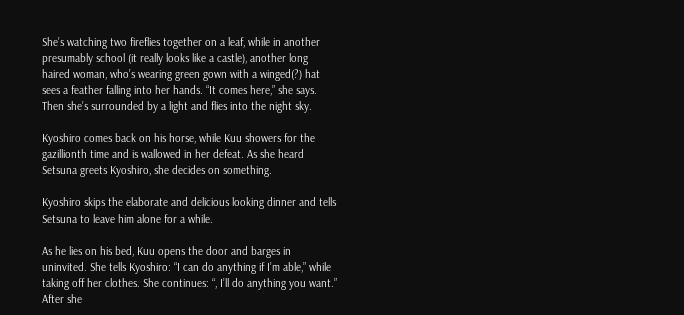She’s watching two fireflies together on a leaf, while in another presumably school (it really looks like a castle), another long haired woman, who’s wearing green gown with a winged(?) hat
sees a feather falling into her hands. “It comes here,” she says. Then she’s surrounded by a light and flies into the night sky.

Kyoshiro comes back on his horse, while Kuu showers for the gazillionth time and is wallowed in her defeat. As she heard Setsuna greets Kyoshiro, she decides on something.

Kyoshiro skips the elaborate and delicious looking dinner and tells Setsuna to leave him alone for a while.

As he lies on his bed, Kuu opens the door and barges in uninvited. She tells Kyoshiro: “I can do anything if I’m able,” while taking off her clothes. She continues: “, I’ll do anything you want.” After she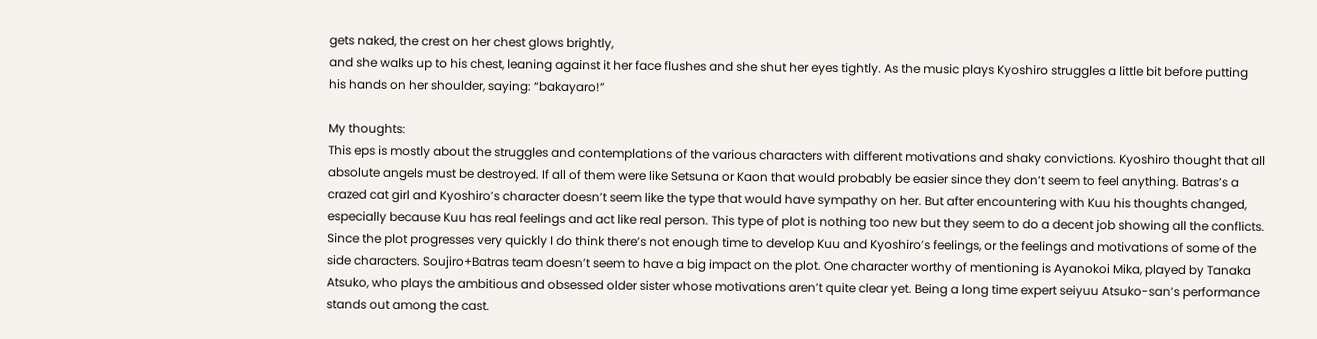gets naked, the crest on her chest glows brightly,
and she walks up to his chest, leaning against it her face flushes and she shut her eyes tightly. As the music plays Kyoshiro struggles a little bit before putting his hands on her shoulder, saying: “bakayaro!”

My thoughts:
This eps is mostly about the struggles and contemplations of the various characters with different motivations and shaky convictions. Kyoshiro thought that all absolute angels must be destroyed. If all of them were like Setsuna or Kaon that would probably be easier since they don’t seem to feel anything. Batras’s a crazed cat girl and Kyoshiro’s character doesn’t seem like the type that would have sympathy on her. But after encountering with Kuu his thoughts changed, especially because Kuu has real feelings and act like real person. This type of plot is nothing too new but they seem to do a decent job showing all the conflicts. Since the plot progresses very quickly I do think there’s not enough time to develop Kuu and Kyoshiro’s feelings, or the feelings and motivations of some of the side characters. Soujiro+Batras team doesn’t seem to have a big impact on the plot. One character worthy of mentioning is Ayanokoi Mika, played by Tanaka Atsuko, who plays the ambitious and obsessed older sister whose motivations aren’t quite clear yet. Being a long time expert seiyuu Atsuko-san’s performance stands out among the cast.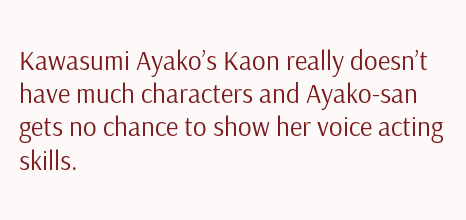Kawasumi Ayako’s Kaon really doesn’t have much characters and Ayako-san gets no chance to show her voice acting skills.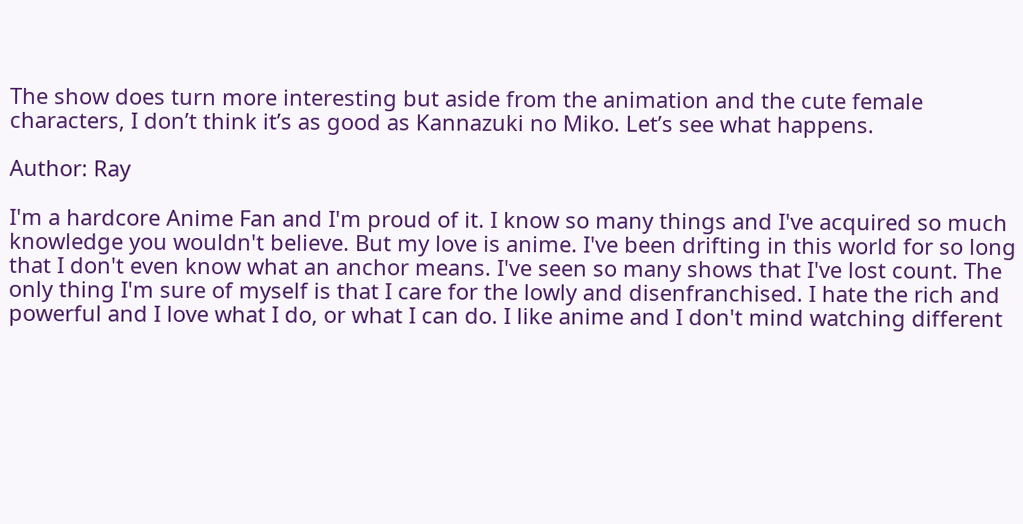The show does turn more interesting but aside from the animation and the cute female characters, I don’t think it’s as good as Kannazuki no Miko. Let’s see what happens.

Author: Ray

I'm a hardcore Anime Fan and I'm proud of it. I know so many things and I've acquired so much knowledge you wouldn't believe. But my love is anime. I've been drifting in this world for so long that I don't even know what an anchor means. I've seen so many shows that I've lost count. The only thing I'm sure of myself is that I care for the lowly and disenfranchised. I hate the rich and powerful and I love what I do, or what I can do. I like anime and I don't mind watching different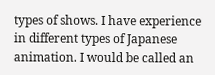types of shows. I have experience in different types of Japanese animation. I would be called an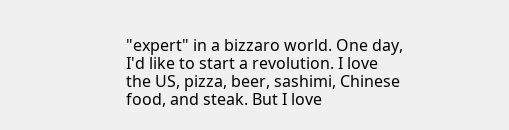"expert" in a bizzaro world. One day, I'd like to start a revolution. I love the US, pizza, beer, sashimi, Chinese food, and steak. But I love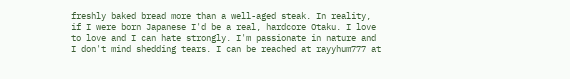freshly baked bread more than a well-aged steak. In reality, if I were born Japanese I'd be a real, hardcore Otaku. I love to love and I can hate strongly. I'm passionate in nature and I don't mind shedding tears. I can be reached at rayyhum777 at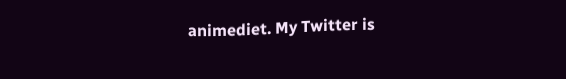animediet. My Twitter is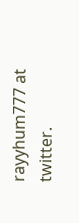rayyhum777 at twitter.